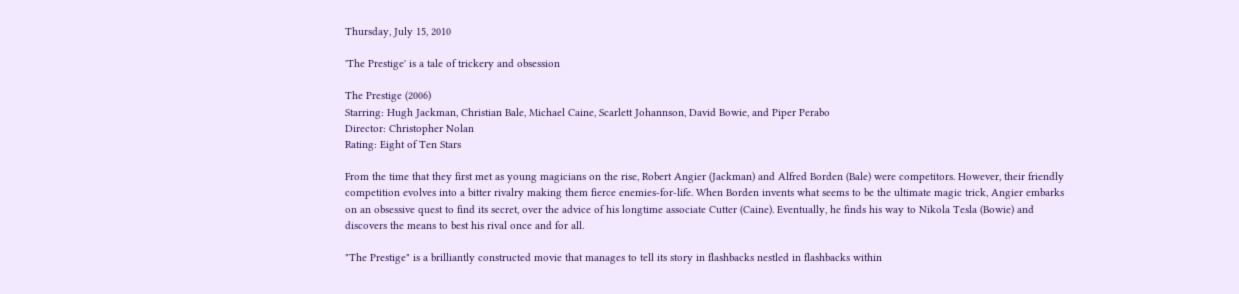Thursday, July 15, 2010

'The Prestige' is a tale of trickery and obsession

The Prestige (2006)
Starring: Hugh Jackman, Christian Bale, Michael Caine, Scarlett Johannson, David Bowie, and Piper Perabo
Director: Christopher Nolan
Rating: Eight of Ten Stars

From the time that they first met as young magicians on the rise, Robert Angier (Jackman) and Alfred Borden (Bale) were competitors. However, their friendly competition evolves into a bitter rivalry making them fierce enemies-for-life. When Borden invents what seems to be the ultimate magic trick, Angier embarks on an obsessive quest to find its secret, over the advice of his longtime associate Cutter (Caine). Eventually, he finds his way to Nikola Tesla (Bowie) and discovers the means to best his rival once and for all.

"The Prestige" is a brilliantly constructed movie that manages to tell its story in flashbacks nestled in flashbacks within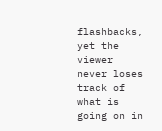flashbacks, yet the viewer never loses track of what is going on in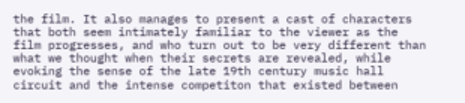the film. It also manages to present a cast of characters that both seem intimately familiar to the viewer as the film progresses, and who turn out to be very different than what we thought when their secrets are revealed, while evoking the sense of the late 19th century music hall circuit and the intense competiton that existed between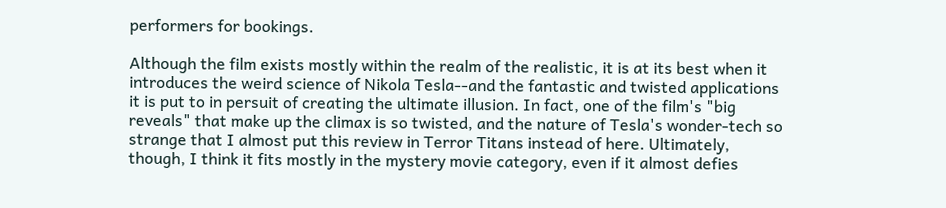performers for bookings.

Although the film exists mostly within the realm of the realistic, it is at its best when it introduces the weird science of Nikola Tesla--and the fantastic and twisted applications it is put to in persuit of creating the ultimate illusion. In fact, one of the film's "big reveals" that make up the climax is so twisted, and the nature of Tesla's wonder-tech so strange that I almost put this review in Terror Titans instead of here. Ultimately, though, I think it fits mostly in the mystery movie category, even if it almost defies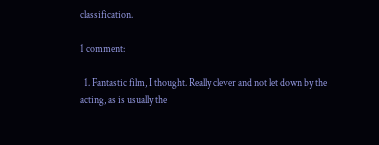classification.

1 comment:

  1. Fantastic film, I thought. Really clever and not let down by the acting, as is usually the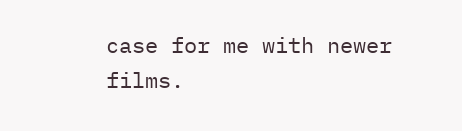case for me with newer films.